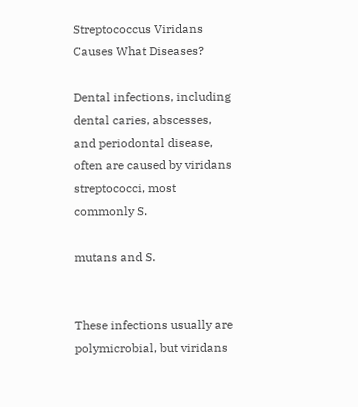Streptococcus Viridans Causes What Diseases?

Dental infections, including dental caries, abscesses, and periodontal disease, often are caused by viridans streptococci, most commonly S.

mutans and S.


These infections usually are polymicrobial, but viridans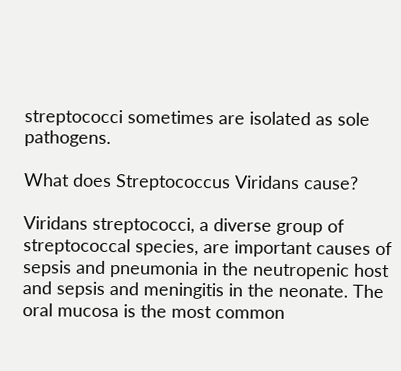streptococci sometimes are isolated as sole pathogens.

What does Streptococcus Viridans cause?

Viridans streptococci, a diverse group of streptococcal species, are important causes of sepsis and pneumonia in the neutropenic host and sepsis and meningitis in the neonate. The oral mucosa is the most common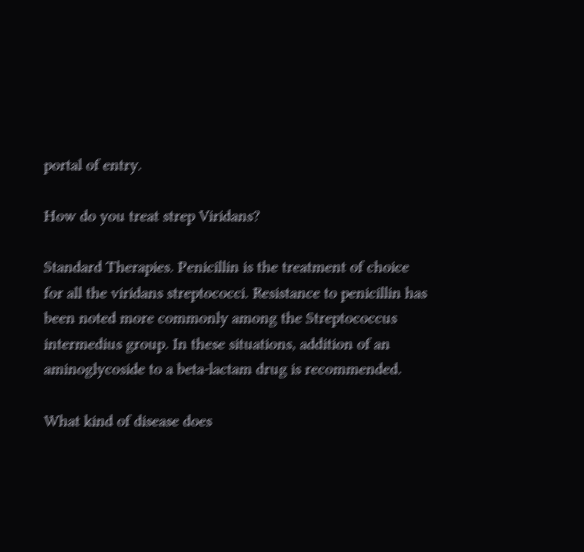portal of entry.

How do you treat strep Viridans?

Standard Therapies. Penicillin is the treatment of choice for all the viridans streptococci. Resistance to penicillin has been noted more commonly among the Streptococcus intermedius group. In these situations, addition of an aminoglycoside to a beta-lactam drug is recommended.

What kind of disease does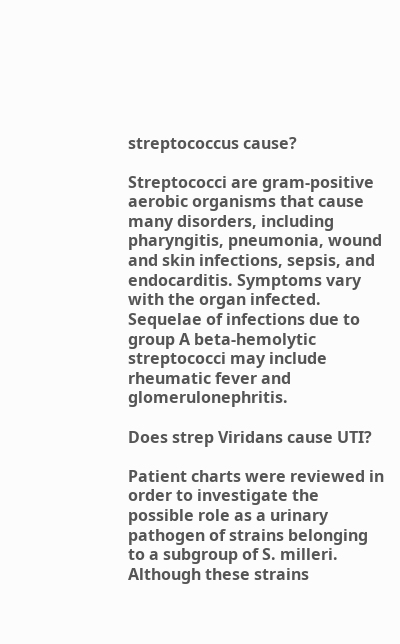streptococcus cause?

Streptococci are gram-positive aerobic organisms that cause many disorders, including pharyngitis, pneumonia, wound and skin infections, sepsis, and endocarditis. Symptoms vary with the organ infected. Sequelae of infections due to group A beta-hemolytic streptococci may include rheumatic fever and glomerulonephritis.

Does strep Viridans cause UTI?

Patient charts were reviewed in order to investigate the possible role as a urinary pathogen of strains belonging to a subgroup of S. milleri. Although these strains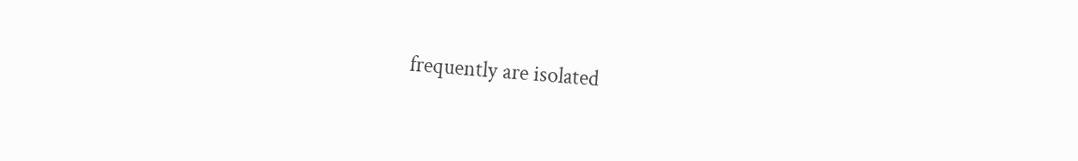frequently are isolated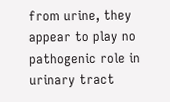from urine, they appear to play no pathogenic role in urinary tract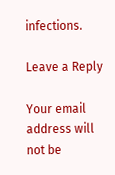infections.

Leave a Reply

Your email address will not be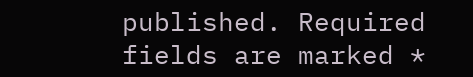published. Required fields are marked *